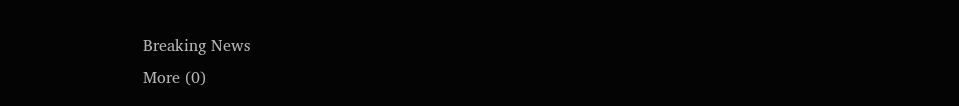Breaking News
More (0)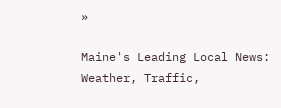»

Maine's Leading Local News: Weather, Traffic,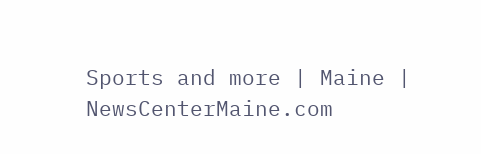Sports and more | Maine | NewsCenterMaine.com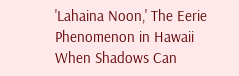'Lahaina Noon,' The Eerie Phenomenon in Hawaii When Shadows Can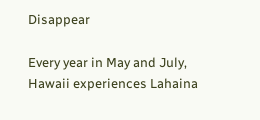Disappear

Every year in May and July, Hawaii experiences Lahaina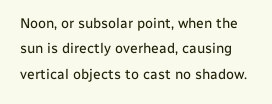Noon, or subsolar point, when the sun is directly overhead, causing vertical objects to cast no shadow.